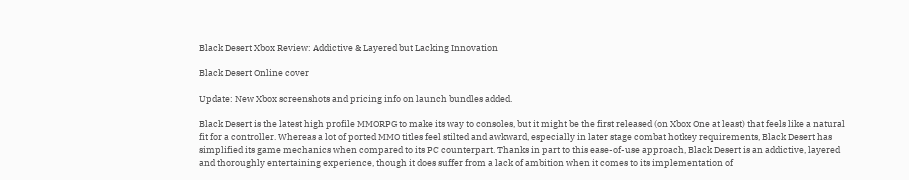Black Desert Xbox Review: Addictive & Layered but Lacking Innovation

Black Desert Online cover

Update: New Xbox screenshots and pricing info on launch bundles added.

Black Desert is the latest high profile MMORPG to make its way to consoles, but it might be the first released (on Xbox One at least) that feels like a natural fit for a controller. Whereas a lot of ported MMO titles feel stilted and awkward, especially in later stage combat hotkey requirements, Black Desert has simplified its game mechanics when compared to its PC counterpart. Thanks in part to this ease-of-use approach, Black Desert is an addictive, layered and thoroughly entertaining experience, though it does suffer from a lack of ambition when it comes to its implementation of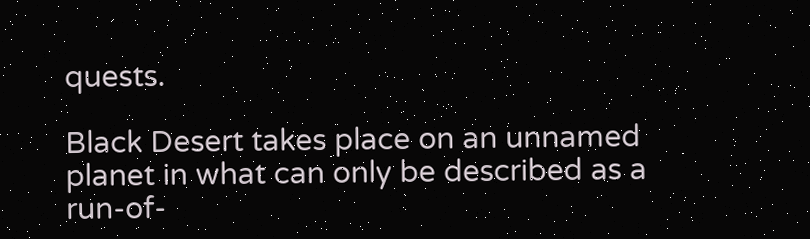quests.

Black Desert takes place on an unnamed planet in what can only be described as a run-of-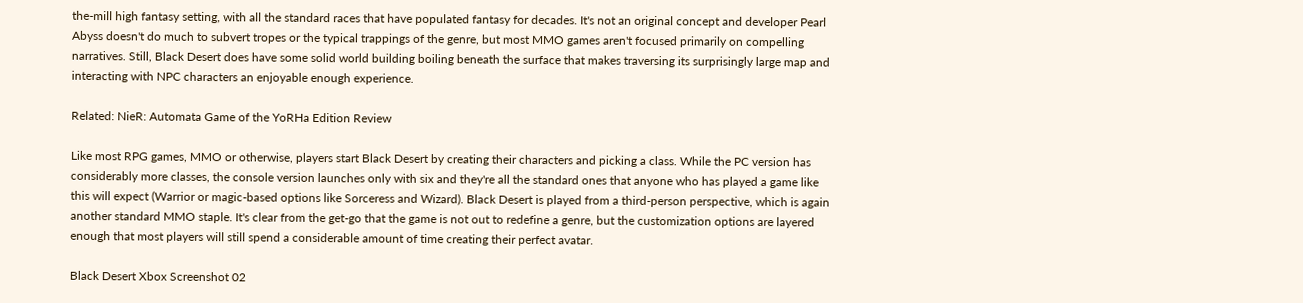the-mill high fantasy setting, with all the standard races that have populated fantasy for decades. It's not an original concept and developer Pearl Abyss doesn't do much to subvert tropes or the typical trappings of the genre, but most MMO games aren't focused primarily on compelling narratives. Still, Black Desert does have some solid world building boiling beneath the surface that makes traversing its surprisingly large map and interacting with NPC characters an enjoyable enough experience.

Related: NieR: Automata Game of the YoRHa Edition Review

Like most RPG games, MMO or otherwise, players start Black Desert by creating their characters and picking a class. While the PC version has considerably more classes, the console version launches only with six and they're all the standard ones that anyone who has played a game like this will expect (Warrior or magic-based options like Sorceress and Wizard). Black Desert is played from a third-person perspective, which is again another standard MMO staple. It's clear from the get-go that the game is not out to redefine a genre, but the customization options are layered enough that most players will still spend a considerable amount of time creating their perfect avatar.

Black Desert Xbox Screenshot 02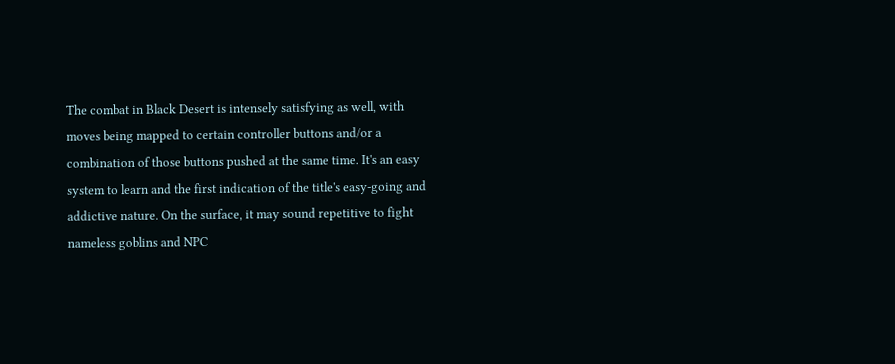The combat in Black Desert is intensely satisfying as well, with moves being mapped to certain controller buttons and/or a combination of those buttons pushed at the same time. It's an easy system to learn and the first indication of the title's easy-going and addictive nature. On the surface, it may sound repetitive to fight nameless goblins and NPC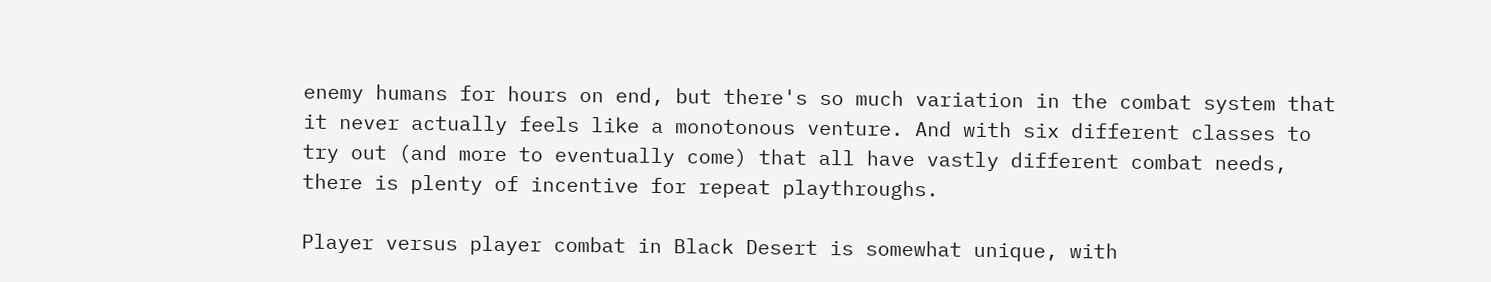enemy humans for hours on end, but there's so much variation in the combat system that it never actually feels like a monotonous venture. And with six different classes to try out (and more to eventually come) that all have vastly different combat needs, there is plenty of incentive for repeat playthroughs.

Player versus player combat in Black Desert is somewhat unique, with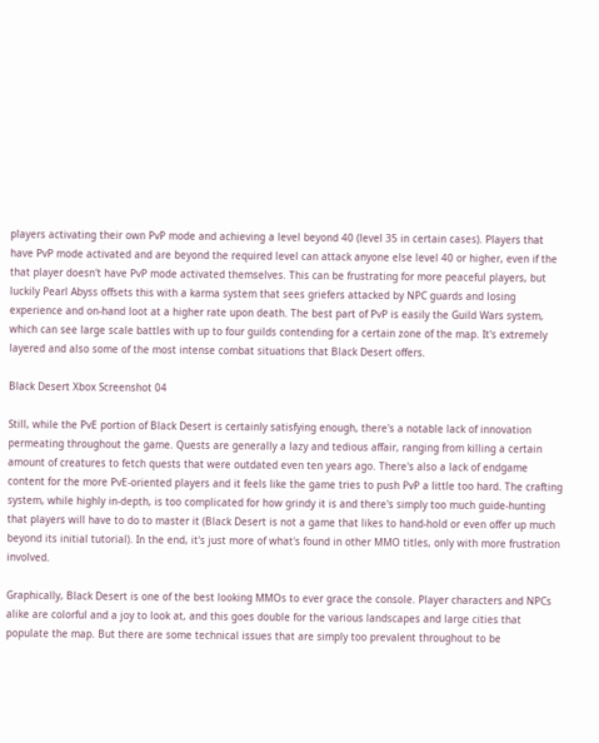players activating their own PvP mode and achieving a level beyond 40 (level 35 in certain cases). Players that have PvP mode activated and are beyond the required level can attack anyone else level 40 or higher, even if the that player doesn't have PvP mode activated themselves. This can be frustrating for more peaceful players, but luckily Pearl Abyss offsets this with a karma system that sees griefers attacked by NPC guards and losing experience and on-hand loot at a higher rate upon death. The best part of PvP is easily the Guild Wars system, which can see large scale battles with up to four guilds contending for a certain zone of the map. It's extremely layered and also some of the most intense combat situations that Black Desert offers.

Black Desert Xbox Screenshot 04

Still, while the PvE portion of Black Desert is certainly satisfying enough, there's a notable lack of innovation permeating throughout the game. Quests are generally a lazy and tedious affair, ranging from killing a certain amount of creatures to fetch quests that were outdated even ten years ago. There's also a lack of endgame content for the more PvE-oriented players and it feels like the game tries to push PvP a little too hard. The crafting system, while highly in-depth, is too complicated for how grindy it is and there's simply too much guide-hunting that players will have to do to master it (Black Desert is not a game that likes to hand-hold or even offer up much beyond its initial tutorial). In the end, it's just more of what's found in other MMO titles, only with more frustration involved.

Graphically, Black Desert is one of the best looking MMOs to ever grace the console. Player characters and NPCs alike are colorful and a joy to look at, and this goes double for the various landscapes and large cities that populate the map. But there are some technical issues that are simply too prevalent throughout to be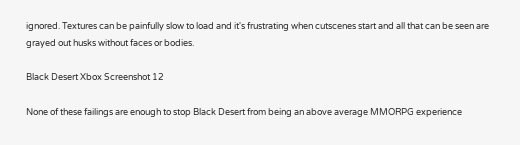ignored. Textures can be painfully slow to load and it's frustrating when cutscenes start and all that can be seen are grayed out husks without faces or bodies.

Black Desert Xbox Screenshot 12

None of these failings are enough to stop Black Desert from being an above average MMORPG experience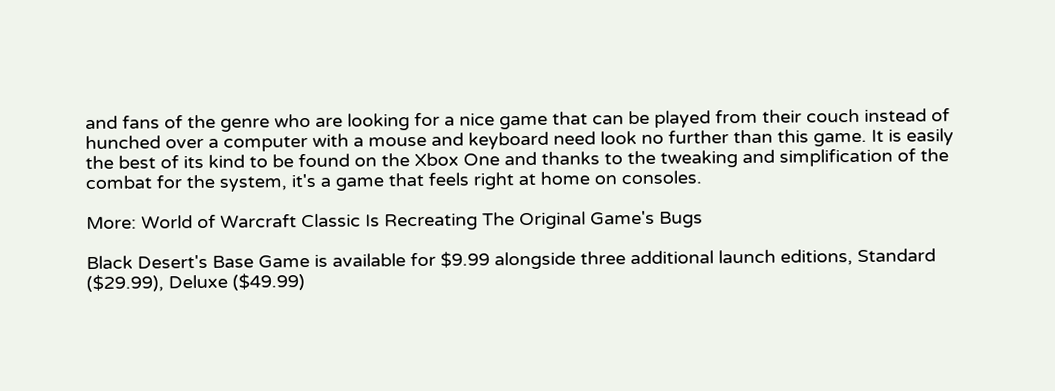and fans of the genre who are looking for a nice game that can be played from their couch instead of hunched over a computer with a mouse and keyboard need look no further than this game. It is easily the best of its kind to be found on the Xbox One and thanks to the tweaking and simplification of the combat for the system, it's a game that feels right at home on consoles.

More: World of Warcraft Classic Is Recreating The Original Game's Bugs

Black Desert's Base Game is available for $9.99 alongside three additional launch editions, Standard ($29.99), Deluxe ($49.99)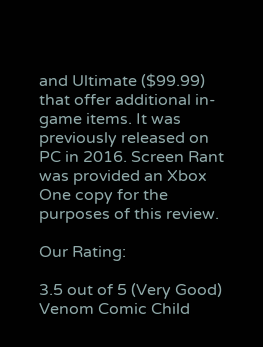and Ultimate ($99.99) that offer additional in-game items. It was previously released on PC in 2016. Screen Rant was provided an Xbox One copy for the purposes of this review.

Our Rating:

3.5 out of 5 (Very Good)
Venom Comic Child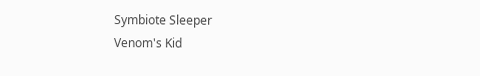Symbiote Sleeper
Venom's Kid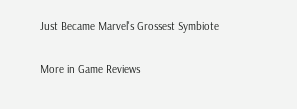Just Became Marvel's Grossest Symbiote

More in Game Reviews